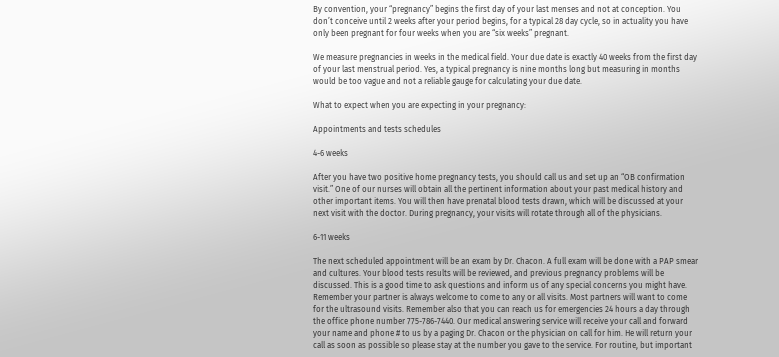By convention, your “pregnancy” begins the first day of your last menses and not at conception. You don’t conceive until 2 weeks after your period begins, for a typical 28 day cycle, so in actuality you have only been pregnant for four weeks when you are “six weeks” pregnant.

We measure pregnancies in weeks in the medical field. Your due date is exactly 40 weeks from the first day of your last menstrual period. Yes, a typical pregnancy is nine months long but measuring in months would be too vague and not a reliable gauge for calculating your due date.

What to expect when you are expecting in your pregnancy:

Appointments and tests schedules

4-6 weeks

After you have two positive home pregnancy tests, you should call us and set up an “OB confirmation visit.” One of our nurses will obtain all the pertinent information about your past medical history and other important items. You will then have prenatal blood tests drawn, which will be discussed at your next visit with the doctor. During pregnancy, your visits will rotate through all of the physicians.

6-11 weeks

The next scheduled appointment will be an exam by Dr. Chacon. A full exam will be done with a PAP smear and cultures. Your blood tests results will be reviewed, and previous pregnancy problems will be discussed. This is a good time to ask questions and inform us of any special concerns you might have. Remember your partner is always welcome to come to any or all visits. Most partners will want to come for the ultrasound visits. Remember also that you can reach us for emergencies 24 hours a day through the office phone number 775-786-7440. Our medical answering service will receive your call and forward your name and phone # to us by a paging Dr. Chacon or the physician on call for him. He will return your call as soon as possible so please stay at the number you gave to the service. For routine, but important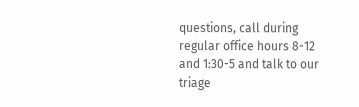questions, call during regular office hours 8-12 and 1:30-5 and talk to our triage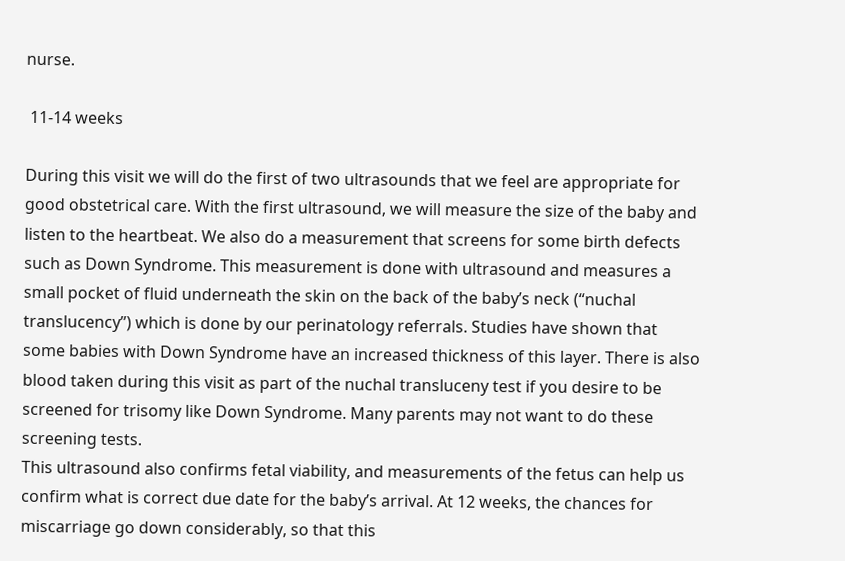nurse.

 11-14 weeks

During this visit we will do the first of two ultrasounds that we feel are appropriate for good obstetrical care. With the first ultrasound, we will measure the size of the baby and listen to the heartbeat. We also do a measurement that screens for some birth defects such as Down Syndrome. This measurement is done with ultrasound and measures a small pocket of fluid underneath the skin on the back of the baby’s neck (“nuchal translucency”) which is done by our perinatology referrals. Studies have shown that some babies with Down Syndrome have an increased thickness of this layer. There is also blood taken during this visit as part of the nuchal transluceny test if you desire to be screened for trisomy like Down Syndrome. Many parents may not want to do these screening tests.
This ultrasound also confirms fetal viability, and measurements of the fetus can help us confirm what is correct due date for the baby’s arrival. At 12 weeks, the chances for miscarriage go down considerably, so that this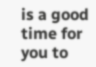is a good time for you to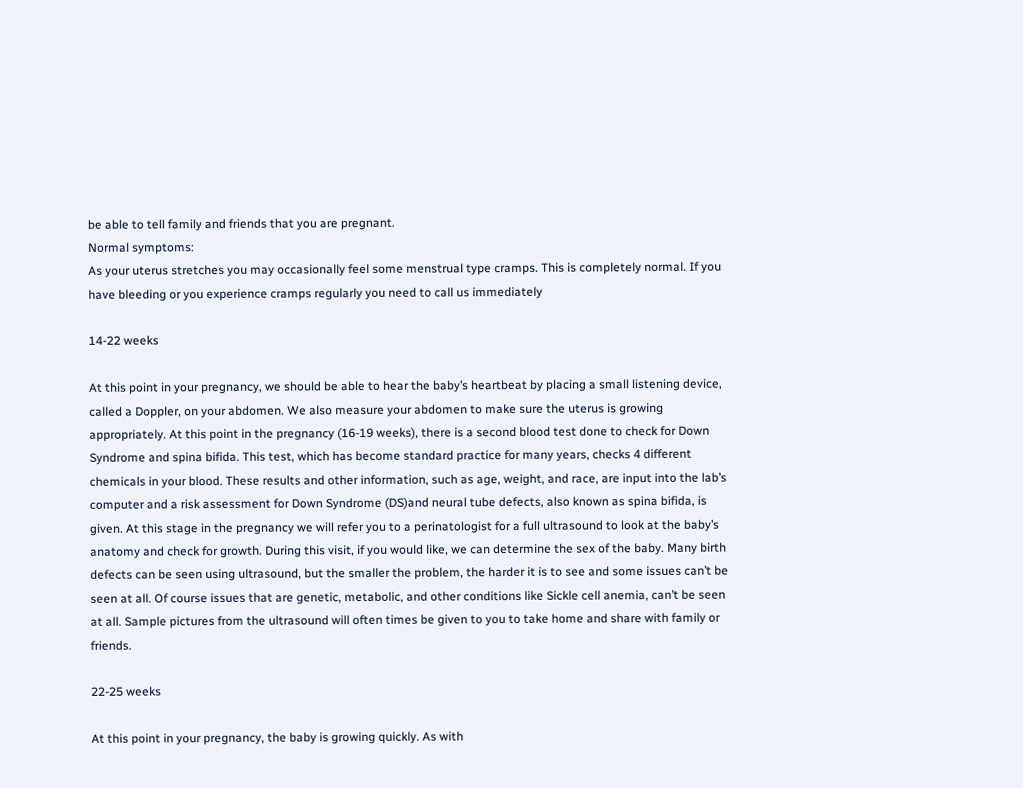be able to tell family and friends that you are pregnant.
Normal symptoms:
As your uterus stretches you may occasionally feel some menstrual type cramps. This is completely normal. If you have bleeding or you experience cramps regularly you need to call us immediately

14-22 weeks

At this point in your pregnancy, we should be able to hear the baby’s heartbeat by placing a small listening device, called a Doppler, on your abdomen. We also measure your abdomen to make sure the uterus is growing appropriately. At this point in the pregnancy (16-19 weeks), there is a second blood test done to check for Down Syndrome and spina bifida. This test, which has become standard practice for many years, checks 4 different chemicals in your blood. These results and other information, such as age, weight, and race, are input into the lab’s computer and a risk assessment for Down Syndrome (DS)and neural tube defects, also known as spina bifida, is given. At this stage in the pregnancy we will refer you to a perinatologist for a full ultrasound to look at the baby’s anatomy and check for growth. During this visit, if you would like, we can determine the sex of the baby. Many birth defects can be seen using ultrasound, but the smaller the problem, the harder it is to see and some issues can’t be seen at all. Of course issues that are genetic, metabolic, and other conditions like Sickle cell anemia, can’t be seen at all. Sample pictures from the ultrasound will often times be given to you to take home and share with family or friends.

22-25 weeks

At this point in your pregnancy, the baby is growing quickly. As with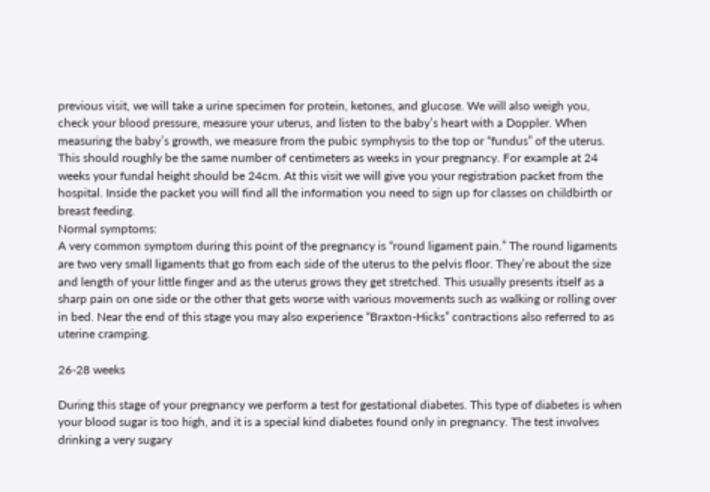previous visit, we will take a urine specimen for protein, ketones, and glucose. We will also weigh you, check your blood pressure, measure your uterus, and listen to the baby’s heart with a Doppler. When measuring the baby’s growth, we measure from the pubic symphysis to the top or “fundus” of the uterus. This should roughly be the same number of centimeters as weeks in your pregnancy. For example at 24 weeks your fundal height should be 24cm. At this visit we will give you your registration packet from the hospital. Inside the packet you will find all the information you need to sign up for classes on childbirth or breast feeding.
Normal symptoms:
A very common symptom during this point of the pregnancy is “round ligament pain.” The round ligaments are two very small ligaments that go from each side of the uterus to the pelvis floor. They’re about the size and length of your little finger and as the uterus grows they get stretched. This usually presents itself as a sharp pain on one side or the other that gets worse with various movements such as walking or rolling over in bed. Near the end of this stage you may also experience “Braxton-Hicks” contractions also referred to as uterine cramping.

26-28 weeks

During this stage of your pregnancy we perform a test for gestational diabetes. This type of diabetes is when your blood sugar is too high, and it is a special kind diabetes found only in pregnancy. The test involves drinking a very sugary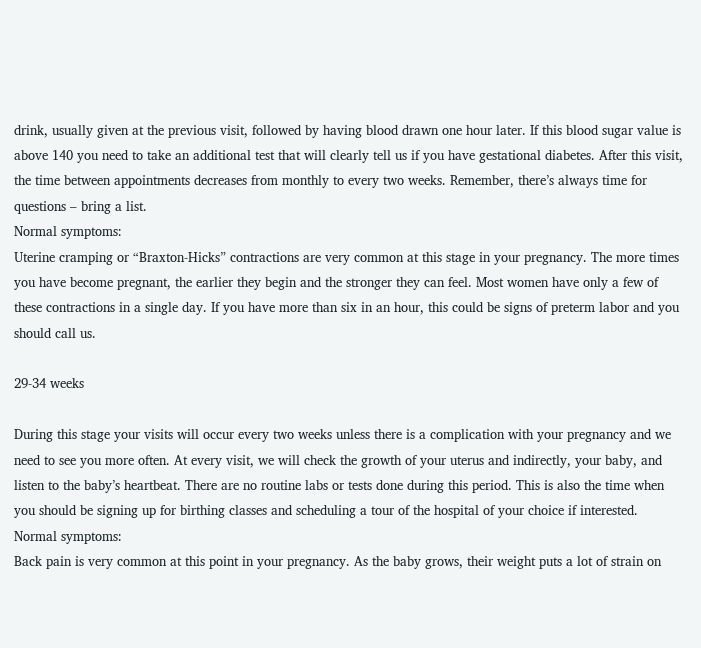drink, usually given at the previous visit, followed by having blood drawn one hour later. If this blood sugar value is above 140 you need to take an additional test that will clearly tell us if you have gestational diabetes. After this visit, the time between appointments decreases from monthly to every two weeks. Remember, there’s always time for questions – bring a list.
Normal symptoms:
Uterine cramping or “Braxton-Hicks” contractions are very common at this stage in your pregnancy. The more times you have become pregnant, the earlier they begin and the stronger they can feel. Most women have only a few of these contractions in a single day. If you have more than six in an hour, this could be signs of preterm labor and you should call us.

29-34 weeks

During this stage your visits will occur every two weeks unless there is a complication with your pregnancy and we need to see you more often. At every visit, we will check the growth of your uterus and indirectly, your baby, and listen to the baby’s heartbeat. There are no routine labs or tests done during this period. This is also the time when you should be signing up for birthing classes and scheduling a tour of the hospital of your choice if interested.
Normal symptoms:
Back pain is very common at this point in your pregnancy. As the baby grows, their weight puts a lot of strain on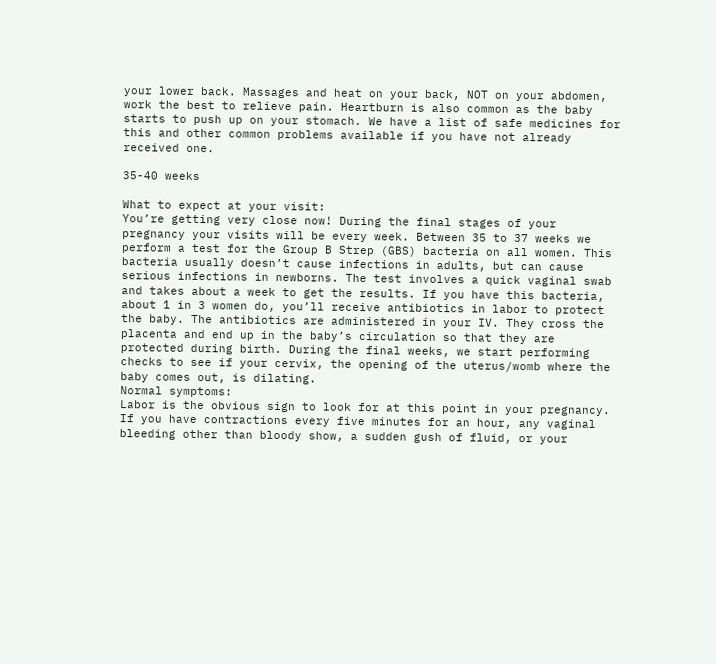your lower back. Massages and heat on your back, NOT on your abdomen, work the best to relieve pain. Heartburn is also common as the baby starts to push up on your stomach. We have a list of safe medicines for this and other common problems available if you have not already received one.

35-40 weeks

What to expect at your visit:
You’re getting very close now! During the final stages of your pregnancy your visits will be every week. Between 35 to 37 weeks we perform a test for the Group B Strep (GBS) bacteria on all women. This bacteria usually doesn’t cause infections in adults, but can cause serious infections in newborns. The test involves a quick vaginal swab and takes about a week to get the results. If you have this bacteria, about 1 in 3 women do, you’ll receive antibiotics in labor to protect the baby. The antibiotics are administered in your IV. They cross the placenta and end up in the baby’s circulation so that they are protected during birth. During the final weeks, we start performing checks to see if your cervix, the opening of the uterus/womb where the baby comes out, is dilating.
Normal symptoms:
Labor is the obvious sign to look for at this point in your pregnancy. If you have contractions every five minutes for an hour, any vaginal bleeding other than bloody show, a sudden gush of fluid, or your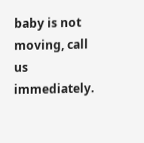baby is not moving, call us immediately.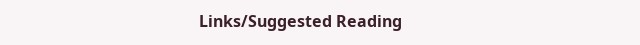Links/Suggested Reading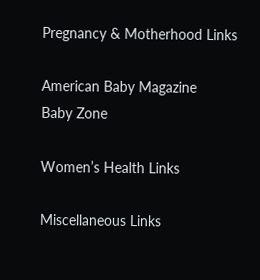Pregnancy & Motherhood Links

American Baby Magazine
Baby Zone

Women’s Health Links

Miscellaneous Links